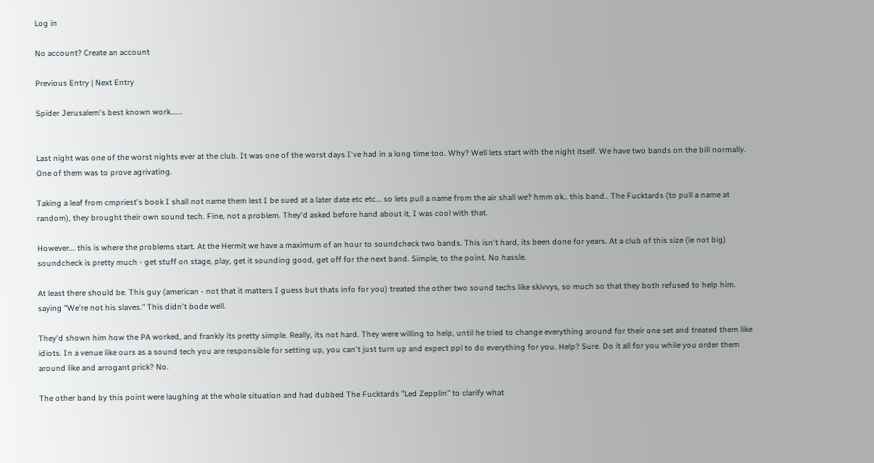Log in

No account? Create an account

Previous Entry | Next Entry

Spider Jerusalem's best known work......


Last night was one of the worst nights ever at the club. It was one of the worst days I've had in a long time too. Why? Well lets start with the night itself. We have two bands on the bill normally. One of them was to prove agrivating.

Taking a leaf from cmpriest's book I shall not name them lest I be sued at a later date etc etc... so lets pull a name from the air shall we? hmm ok.. this band.. The Fucktards (to pull a name at random), they brought their own sound tech. Fine, not a problem. They'd asked before hand about it, I was cool with that.

However... this is where the problems start. At the Hermit we have a maximum of an hour to soundcheck two bands. This isn't hard, its been done for years. At a club of this size (ie not big) soundcheck is pretty much - get stuff on stage, play, get it sounding good, get off for the next band. Simple, to the point. No hassle.

At least there should be. This guy (american - not that it matters I guess but thats info for you) treated the other two sound techs like skivvys, so much so that they both refused to help him. saying "We're not his slaves." This didn't bode well.

They'd shown him how the PA worked, and frankly its pretty simple. Really, its not hard. They were willing to help, until he tried to change everything around for their one set and treated them like idiots. In a venue like ours as a sound tech you are responsible for setting up, you can't just turn up and expect ppl to do everything for you. Help? Sure. Do it all for you while you order them around like and arrogant prick? No.

The other band by this point were laughing at the whole situation and had dubbed The Fucktards "Led Zepplin" to clarify what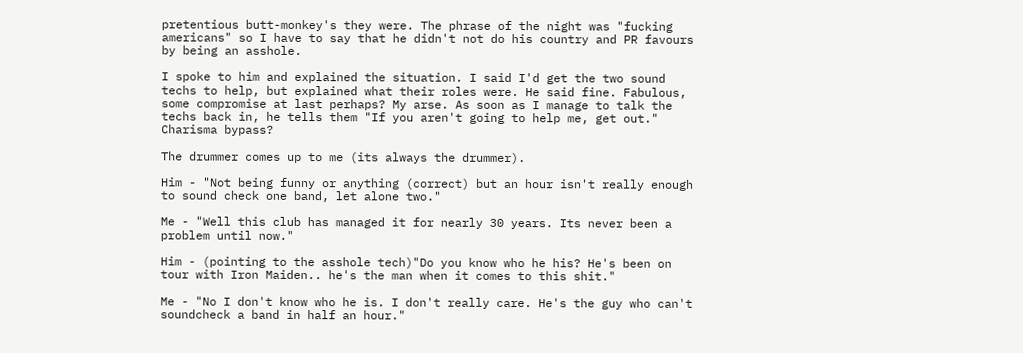pretentious butt-monkey's they were. The phrase of the night was "fucking americans" so I have to say that he didn't not do his country and PR favours by being an asshole.

I spoke to him and explained the situation. I said I'd get the two sound techs to help, but explained what their roles were. He said fine. Fabulous, some compromise at last perhaps? My arse. As soon as I manage to talk the techs back in, he tells them "If you aren't going to help me, get out." Charisma bypass?

The drummer comes up to me (its always the drummer).

Him - "Not being funny or anything (correct) but an hour isn't really enough to sound check one band, let alone two."

Me - "Well this club has managed it for nearly 30 years. Its never been a problem until now."

Him - (pointing to the asshole tech)"Do you know who he his? He's been on tour with Iron Maiden.. he's the man when it comes to this shit."

Me - "No I don't know who he is. I don't really care. He's the guy who can't soundcheck a band in half an hour."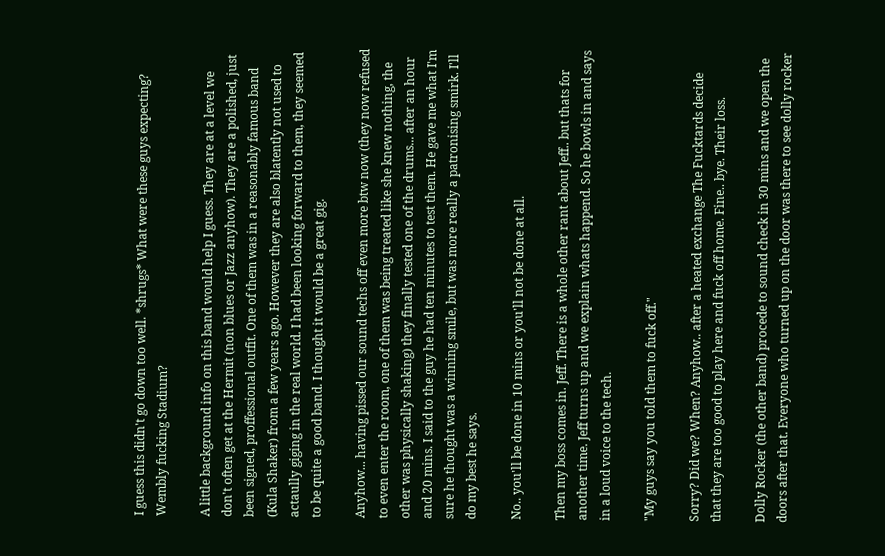I guess this didn't go down too well. *shrugs* What were these guys expecting? Wembly fucking Stadium?

A little background info on this band would help I guess. They are at a level we don't often get at the Hermit (non blues or Jazz anyhow). They are a polished, just been signed, proffessional outfit. One of them was in a reasonably famous band (Kula Shaker) from a few years ago. However they are also blatently not used to actaully giging in the real world. I had been looking forward to them, they seemed to be quite a good band. I thought it would be a great gig.

Anyhow... having pissed our sound techs off even more btw now (they now refused to even enter the room, one of them was being treated like she knew nothing, the other was physically shaking) they finally tested one of the drums... after an hour and 20 mins. I said to the guy he had ten minutes to test them. He gave me what I'm sure he thought was a winning smile, but was more really a patronising smirk. I'll do my best he says.

No.. you'll be done in 10 mins or you'll not be done at all.

Then my boss comes in. Jeff. There is a whole other rant about Jeff.. but thats for another time. Jeff turns up and we explain whats happend. So he bowls in and says in a loud voice to the tech.

"My guys say you told them to fuck off."

Sorry? Did we? When? Anyhow.. after a heated exchange The Fucktards decide that they are too good to play here and fuck off home. Fine.. bye. Their loss.

Dolly Rocker (the other band) procede to sound check in 30 mins and we open the doors after that. Everyone who turned up on the door was there to see dolly rocker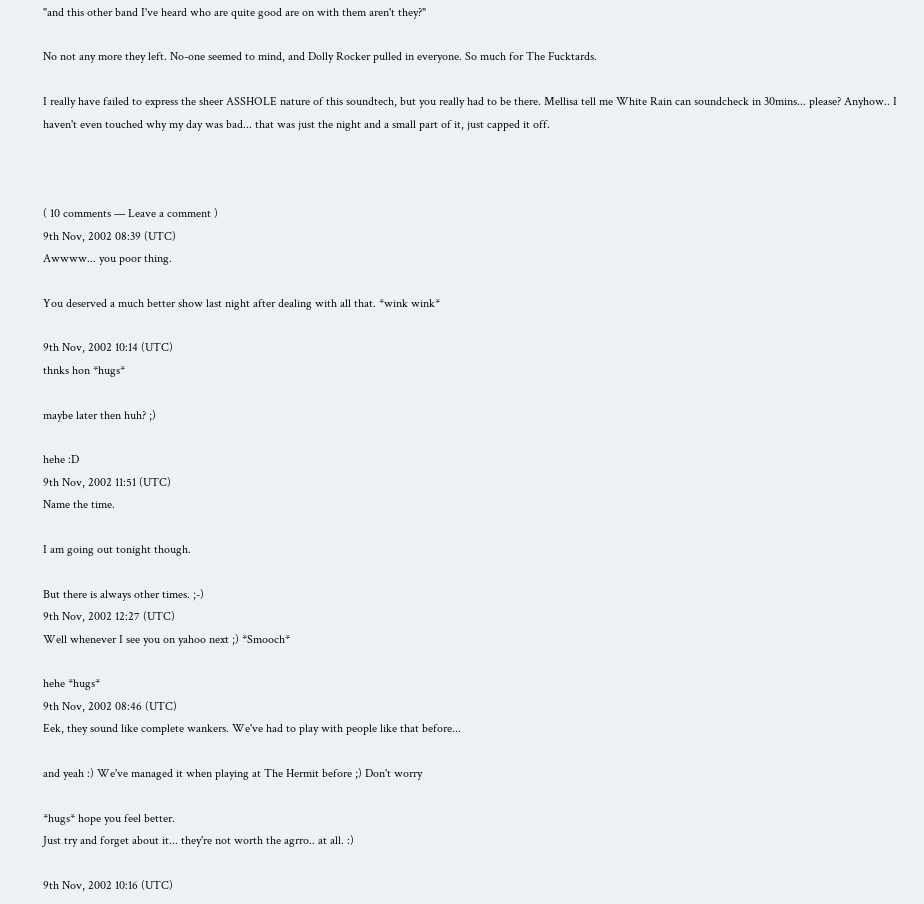"and this other band I've heard who are quite good are on with them aren't they?"

No not any more they left. No-one seemed to mind, and Dolly Rocker pulled in everyone. So much for The Fucktards.

I really have failed to express the sheer ASSHOLE nature of this soundtech, but you really had to be there. Mellisa tell me White Rain can soundcheck in 30mins... please? Anyhow.. I haven't even touched why my day was bad... that was just the night and a small part of it, just capped it off.



( 10 comments — Leave a comment )
9th Nov, 2002 08:39 (UTC)
Awwww... you poor thing.

You deserved a much better show last night after dealing with all that. *wink wink*

9th Nov, 2002 10:14 (UTC)
thnks hon *hugs*

maybe later then huh? ;)

hehe :D
9th Nov, 2002 11:51 (UTC)
Name the time.

I am going out tonight though.

But there is always other times. ;-)
9th Nov, 2002 12:27 (UTC)
Well whenever I see you on yahoo next ;) *Smooch*

hehe *hugs*
9th Nov, 2002 08:46 (UTC)
Eek, they sound like complete wankers. We've had to play with people like that before...

and yeah :) We've managed it when playing at The Hermit before ;) Don't worry

*hugs* hope you feel better.
Just try and forget about it... they're not worth the agrro.. at all. :)

9th Nov, 2002 10:16 (UTC)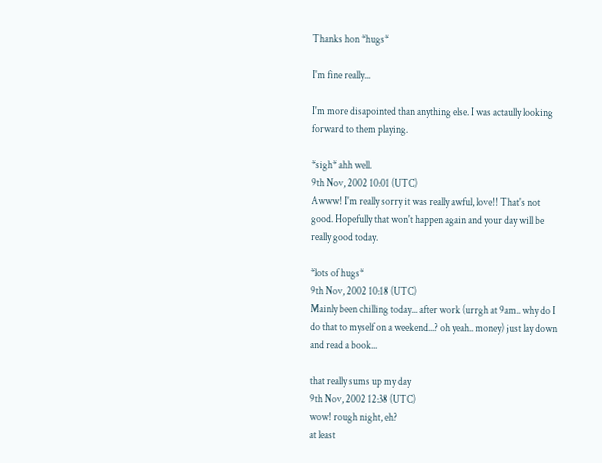Thanks hon *hugs*

I'm fine really...

I'm more disapointed than anything else. I was actaully looking forward to them playing.

*sigh* ahh well.
9th Nov, 2002 10:01 (UTC)
Awww! I'm really sorry it was really awful, love!! That's not good. Hopefully that won't happen again and your day will be really good today.

*lots of hugs*
9th Nov, 2002 10:18 (UTC)
Mainly been chilling today... after work (urrgh at 9am.. why do I do that to myself on a weekend...? oh yeah.. money) just lay down and read a book...

that really sums up my day
9th Nov, 2002 12:38 (UTC)
wow! rough night, eh?
at least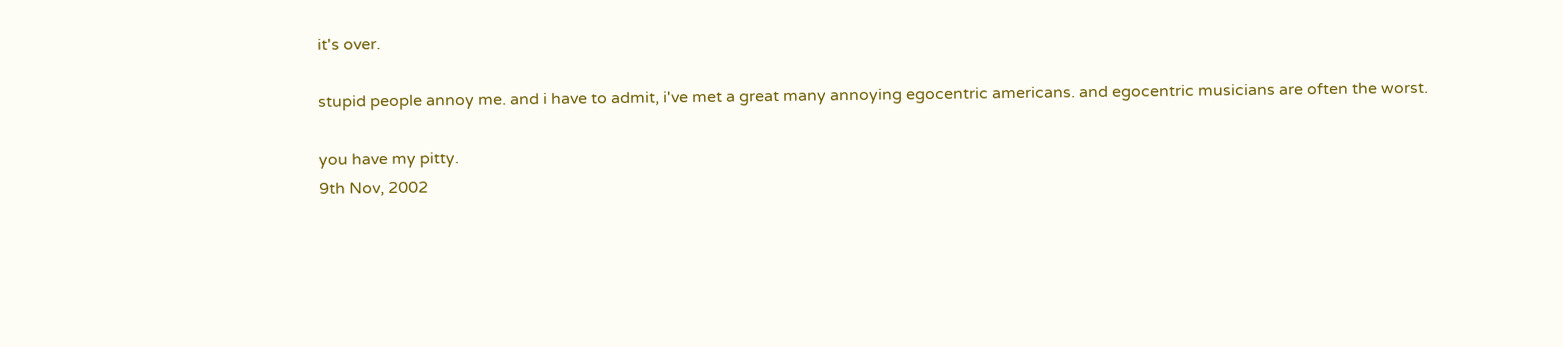it's over.

stupid people annoy me. and i have to admit, i've met a great many annoying egocentric americans. and egocentric musicians are often the worst.

you have my pitty.
9th Nov, 2002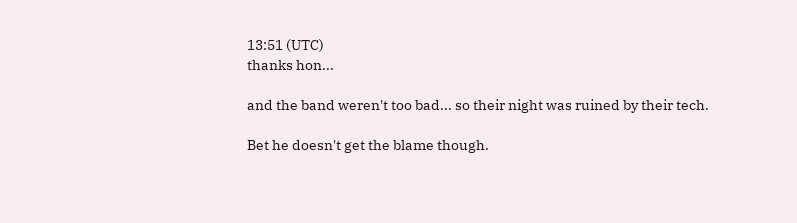13:51 (UTC)
thanks hon...

and the band weren't too bad... so their night was ruined by their tech.

Bet he doesn't get the blame though.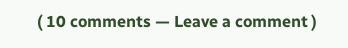( 10 comments — Leave a comment )